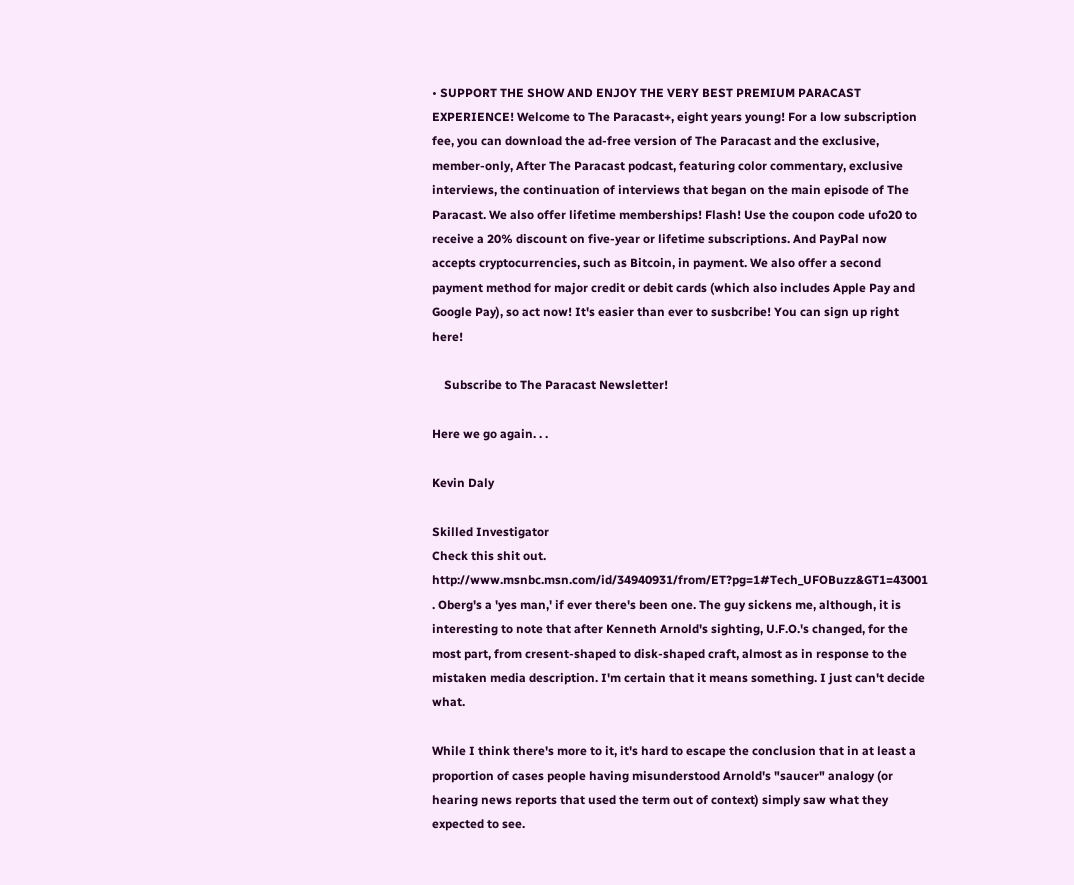• SUPPORT THE SHOW AND ENJOY THE VERY BEST PREMIUM PARACAST EXPERIENCE! Welcome to The Paracast+, eight years young! For a low subscription fee, you can download the ad-free version of The Paracast and the exclusive, member-only, After The Paracast podcast, featuring color commentary, exclusive interviews, the continuation of interviews that began on the main episode of The Paracast. We also offer lifetime memberships! Flash! Use the coupon code ufo20 to receive a 20% discount on five-year or lifetime subscriptions. And PayPal now accepts cryptocurrencies, such as Bitcoin, in payment. We also offer a second payment method for major credit or debit cards (which also includes Apple Pay and Google Pay), so act now! It's easier than ever to susbcribe! You can sign up right here!

    Subscribe to The Paracast Newsletter!

Here we go again. . .

Kevin Daly

Skilled Investigator
Check this shit out. http://www.msnbc.msn.com/id/34940931/from/ET?pg=1#Tech_UFOBuzz&GT1=43001 . Oberg's a 'yes man,' if ever there's been one. The guy sickens me, although, it is interesting to note that after Kenneth Arnold's sighting, U.F.O.'s changed, for the most part, from cresent-shaped to disk-shaped craft, almost as in response to the mistaken media description. I'm certain that it means something. I just can't decide what.

While I think there's more to it, it's hard to escape the conclusion that in at least a proportion of cases people having misunderstood Arnold's "saucer" analogy (or hearing news reports that used the term out of context) simply saw what they expected to see.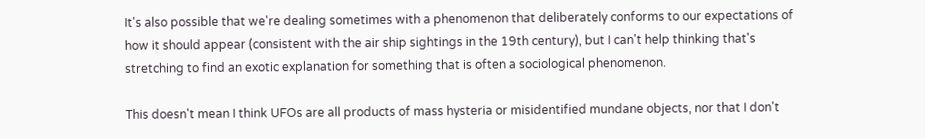It's also possible that we're dealing sometimes with a phenomenon that deliberately conforms to our expectations of how it should appear (consistent with the air ship sightings in the 19th century), but I can't help thinking that's stretching to find an exotic explanation for something that is often a sociological phenomenon.

This doesn't mean I think UFOs are all products of mass hysteria or misidentified mundane objects, nor that I don't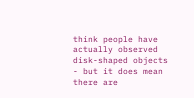think people have actually observed disk-shaped objects - but it does mean there are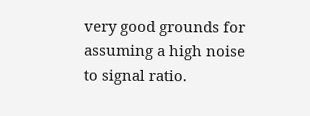very good grounds for assuming a high noise to signal ratio.